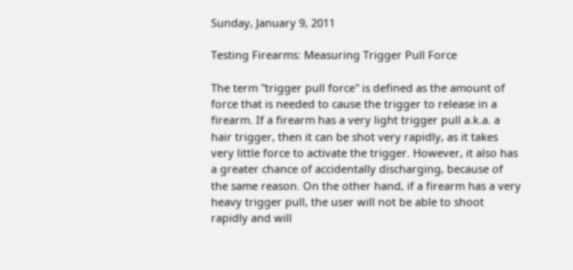Sunday, January 9, 2011

Testing Firearms: Measuring Trigger Pull Force

The term "trigger pull force" is defined as the amount of force that is needed to cause the trigger to release in a firearm. If a firearm has a very light trigger pull a.k.a. a hair trigger, then it can be shot very rapidly, as it takes very little force to activate the trigger. However, it also has a greater chance of accidentally discharging, because of the same reason. On the other hand, if a firearm has a very heavy trigger pull, the user will not be able to shoot rapidly and will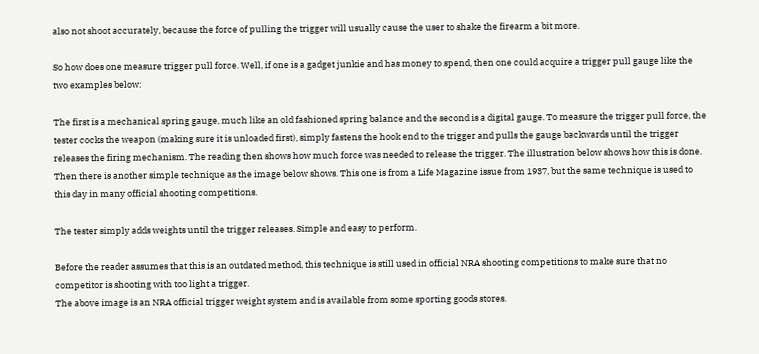also not shoot accurately, because the force of pulling the trigger will usually cause the user to shake the firearm a bit more.

So how does one measure trigger pull force. Well, if one is a gadget junkie and has money to spend, then one could acquire a trigger pull gauge like the two examples below:

The first is a mechanical spring gauge, much like an old fashioned spring balance and the second is a digital gauge. To measure the trigger pull force, the tester cocks the weapon (making sure it is unloaded first), simply fastens the hook end to the trigger and pulls the gauge backwards until the trigger releases the firing mechanism. The reading then shows how much force was needed to release the trigger. The illustration below shows how this is done.
Then there is another simple technique as the image below shows. This one is from a Life Magazine issue from 1937, but the same technique is used to this day in many official shooting competitions.

The tester simply adds weights until the trigger releases. Simple and easy to perform.

Before the reader assumes that this is an outdated method, this technique is still used in official NRA shooting competitions to make sure that no competitor is shooting with too light a trigger.
The above image is an NRA official trigger weight system and is available from some sporting goods stores.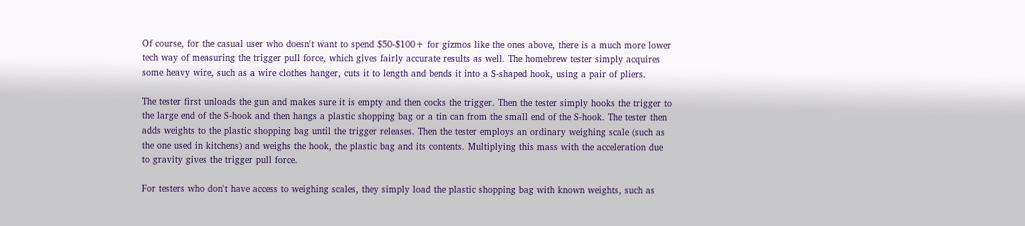Of course, for the casual user who doesn't want to spend $50-$100+ for gizmos like the ones above, there is a much more lower tech way of measuring the trigger pull force, which gives fairly accurate results as well. The homebrew tester simply acquires some heavy wire, such as a wire clothes hanger, cuts it to length and bends it into a S-shaped hook, using a pair of pliers.

The tester first unloads the gun and makes sure it is empty and then cocks the trigger. Then the tester simply hooks the trigger to the large end of the S-hook and then hangs a plastic shopping bag or a tin can from the small end of the S-hook. The tester then adds weights to the plastic shopping bag until the trigger releases. Then the tester employs an ordinary weighing scale (such as the one used in kitchens) and weighs the hook, the plastic bag and its contents. Multiplying this mass with the acceleration due to gravity gives the trigger pull force.

For testers who don't have access to weighing scales, they simply load the plastic shopping bag with known weights, such as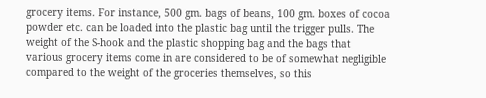grocery items. For instance, 500 gm. bags of beans, 100 gm. boxes of cocoa powder etc. can be loaded into the plastic bag until the trigger pulls. The weight of the S-hook and the plastic shopping bag and the bags that various grocery items come in are considered to be of somewhat negligible compared to the weight of the groceries themselves, so this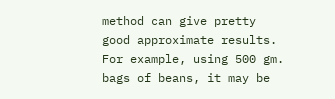method can give pretty good approximate results. For example, using 500 gm. bags of beans, it may be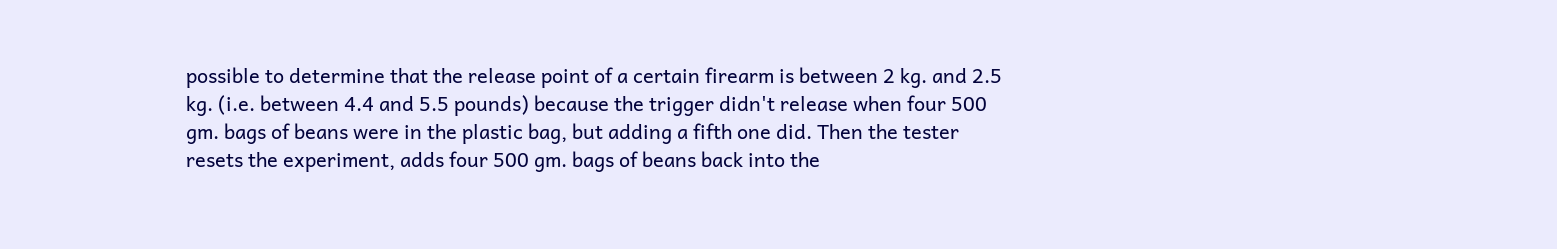possible to determine that the release point of a certain firearm is between 2 kg. and 2.5 kg. (i.e. between 4.4 and 5.5 pounds) because the trigger didn't release when four 500 gm. bags of beans were in the plastic bag, but adding a fifth one did. Then the tester resets the experiment, adds four 500 gm. bags of beans back into the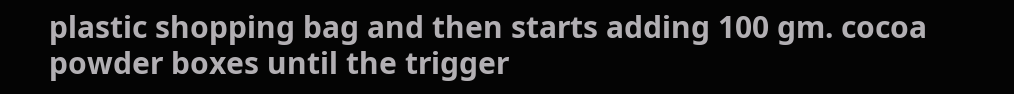plastic shopping bag and then starts adding 100 gm. cocoa powder boxes until the trigger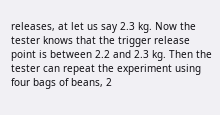releases, at let us say 2.3 kg. Now the tester knows that the trigger release point is between 2.2 and 2.3 kg. Then the tester can repeat the experiment using four bags of beans, 2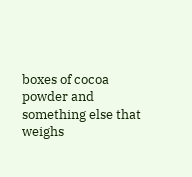boxes of cocoa powder and something else that weighs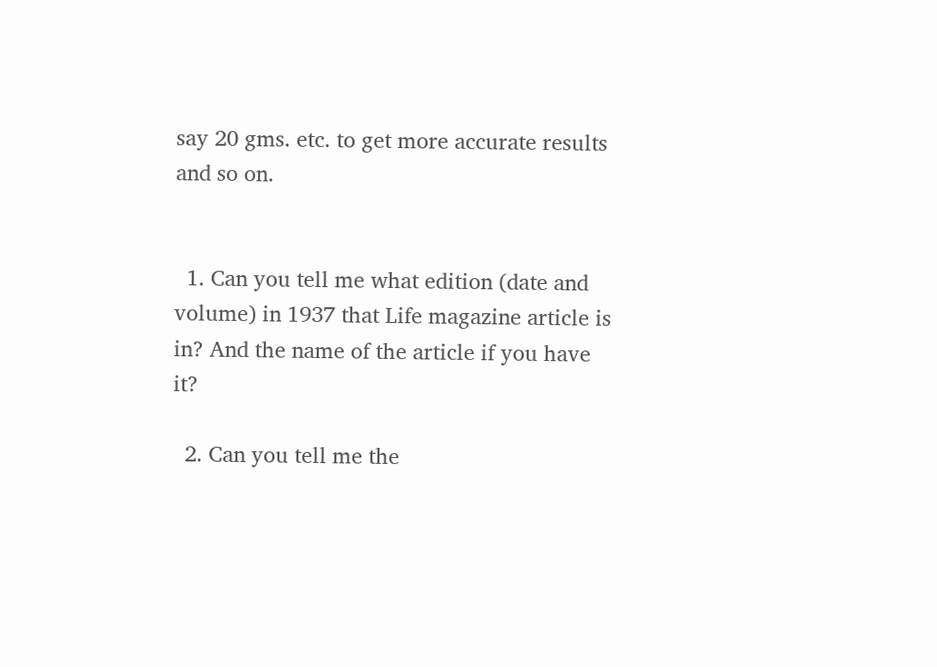say 20 gms. etc. to get more accurate results and so on.


  1. Can you tell me what edition (date and volume) in 1937 that Life magazine article is in? And the name of the article if you have it?

  2. Can you tell me the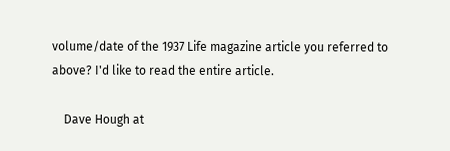volume/date of the 1937 Life magazine article you referred to above? I'd like to read the entire article.

    Dave Hough at